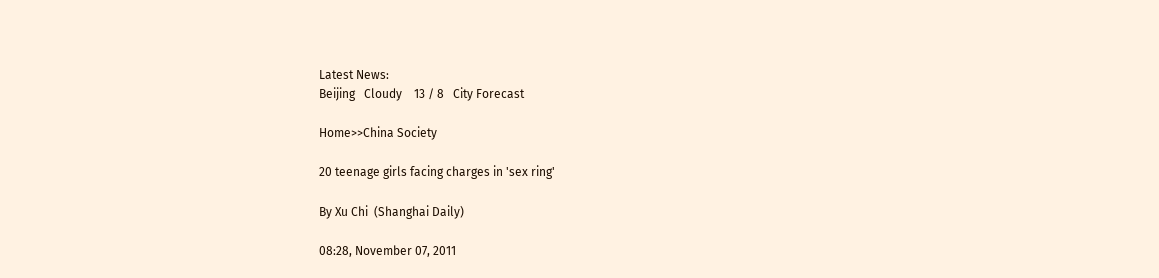Latest News:
Beijing   Cloudy    13 / 8   City Forecast

Home>>China Society

20 teenage girls facing charges in 'sex ring'

By Xu Chi  (Shanghai Daily)

08:28, November 07, 2011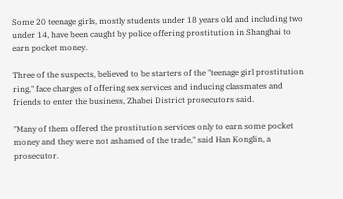Some 20 teenage girls, mostly students under 18 years old and including two under 14, have been caught by police offering prostitution in Shanghai to earn pocket money.

Three of the suspects, believed to be starters of the "teenage girl prostitution ring," face charges of offering sex services and inducing classmates and friends to enter the business, Zhabei District prosecutors said.

"Many of them offered the prostitution services only to earn some pocket money and they were not ashamed of the trade," said Han Konglin, a prosecutor.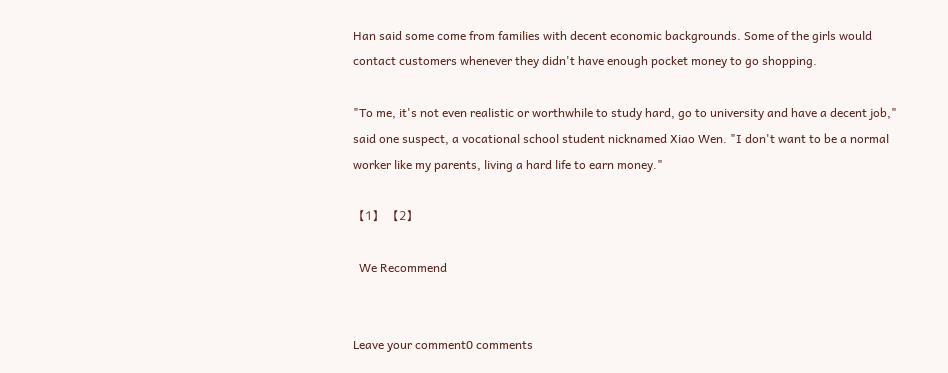Han said some come from families with decent economic backgrounds. Some of the girls would contact customers whenever they didn't have enough pocket money to go shopping.

"To me, it's not even realistic or worthwhile to study hard, go to university and have a decent job," said one suspect, a vocational school student nicknamed Xiao Wen. "I don't want to be a normal worker like my parents, living a hard life to earn money."

【1】 【2】

  We Recommend


Leave your comment0 comments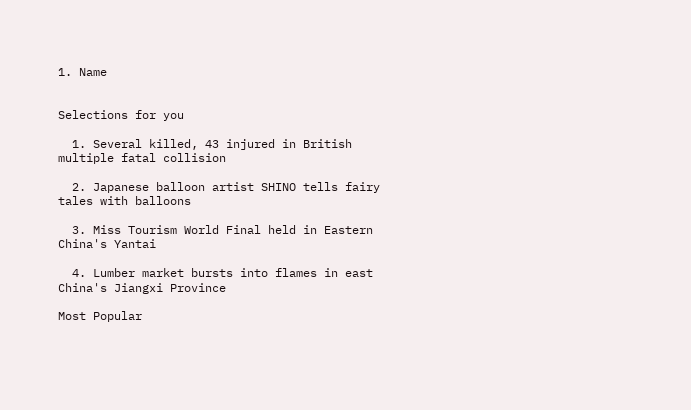1. Name


Selections for you

  1. Several killed, 43 injured in British multiple fatal collision

  2. Japanese balloon artist SHINO tells fairy tales with balloons

  3. Miss Tourism World Final held in Eastern China's Yantai

  4. Lumber market bursts into flames in east China's Jiangxi Province

Most Popular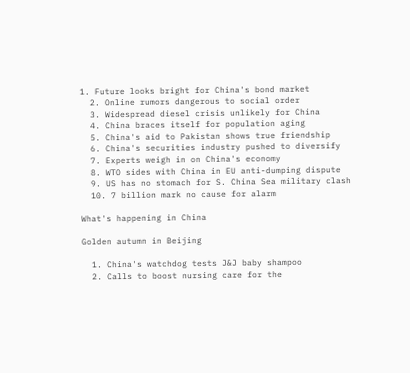1. Future looks bright for China's bond market
  2. Online rumors dangerous to social order
  3. Widespread diesel crisis unlikely for China
  4. China braces itself for population aging
  5. China's aid to Pakistan shows true friendship
  6. China's securities industry pushed to diversify
  7. Experts weigh in on China's economy
  8. WTO sides with China in EU anti-dumping dispute
  9. US has no stomach for S. China Sea military clash
  10. 7 billion mark no cause for alarm

What's happening in China

Golden autumn in Beijing

  1. China's watchdog tests J&J baby shampoo
  2. Calls to boost nursing care for the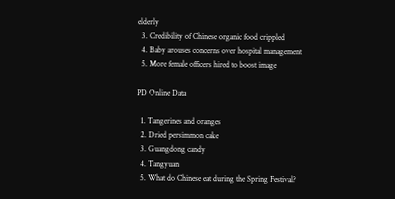elderly
  3. Credibility of Chinese organic food crippled
  4. Baby arouses concerns over hospital management
  5. More female officers hired to boost image

PD Online Data

  1. Tangerines and oranges
  2. Dried persimmon cake
  3. Guangdong candy
  4. Tangyuan
  5. What do Chinese eat during the Spring Festival?